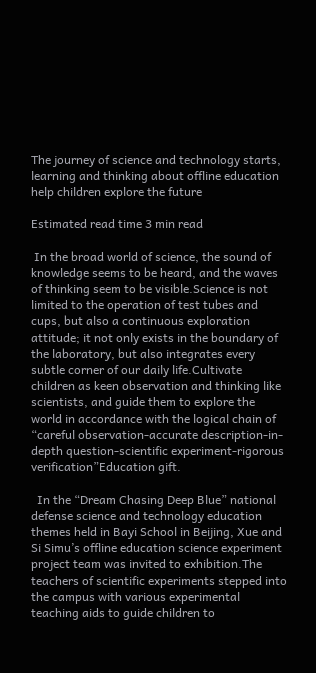The journey of science and technology starts, learning and thinking about offline education help children explore the future

Estimated read time 3 min read

 In the broad world of science, the sound of knowledge seems to be heard, and the waves of thinking seem to be visible.Science is not limited to the operation of test tubes and cups, but also a continuous exploration attitude; it not only exists in the boundary of the laboratory, but also integrates every subtle corner of our daily life.Cultivate children as keen observation and thinking like scientists, and guide them to explore the world in accordance with the logical chain of “careful observation-accurate description-in-depth question-scientific experiment-rigorous verification”Education gift.

  In the “Dream Chasing Deep Blue” national defense science and technology education themes held in Bayi School in Beijing, Xue and Si Simu’s offline education science experiment project team was invited to exhibition.The teachers of scientific experiments stepped into the campus with various experimental teaching aids to guide children to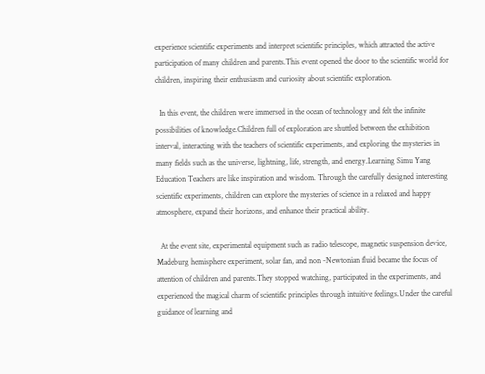experience scientific experiments and interpret scientific principles, which attracted the active participation of many children and parents.This event opened the door to the scientific world for children, inspiring their enthusiasm and curiosity about scientific exploration.

  In this event, the children were immersed in the ocean of technology and felt the infinite possibilities of knowledge.Children full of exploration are shuttled between the exhibition interval, interacting with the teachers of scientific experiments, and exploring the mysteries in many fields such as the universe, lightning, life, strength, and energy.Learning Simu Yang Education Teachers are like inspiration and wisdom. Through the carefully designed interesting scientific experiments, children can explore the mysteries of science in a relaxed and happy atmosphere, expand their horizons, and enhance their practical ability.

  At the event site, experimental equipment such as radio telescope, magnetic suspension device, Madeburg hemisphere experiment, solar fan, and non -Newtonian fluid became the focus of attention of children and parents.They stopped watching, participated in the experiments, and experienced the magical charm of scientific principles through intuitive feelings.Under the careful guidance of learning and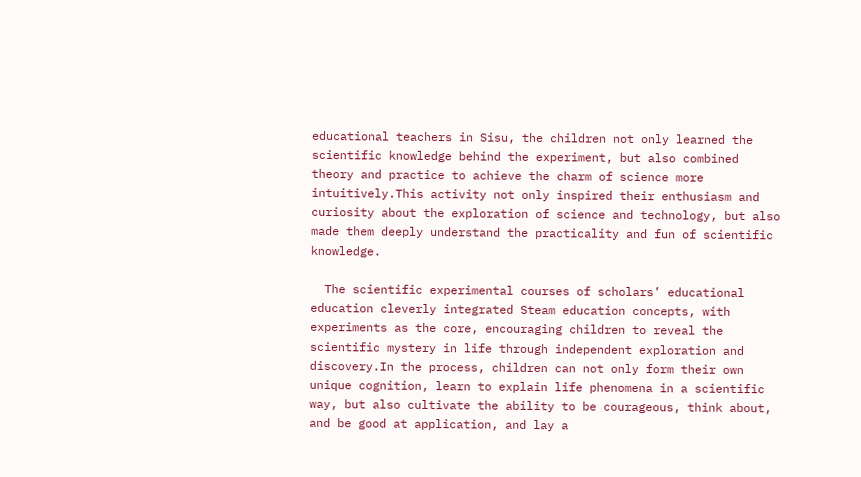educational teachers in Sisu, the children not only learned the scientific knowledge behind the experiment, but also combined theory and practice to achieve the charm of science more intuitively.This activity not only inspired their enthusiasm and curiosity about the exploration of science and technology, but also made them deeply understand the practicality and fun of scientific knowledge.

  The scientific experimental courses of scholars’ educational education cleverly integrated Steam education concepts, with experiments as the core, encouraging children to reveal the scientific mystery in life through independent exploration and discovery.In the process, children can not only form their own unique cognition, learn to explain life phenomena in a scientific way, but also cultivate the ability to be courageous, think about, and be good at application, and lay a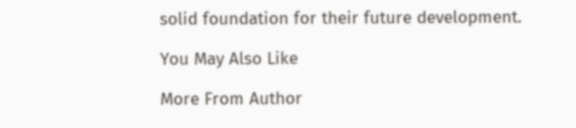solid foundation for their future development.

You May Also Like

More From Author